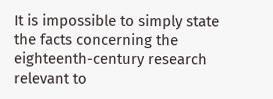It is impossible to simply state the facts concerning the eighteenth-century research relevant to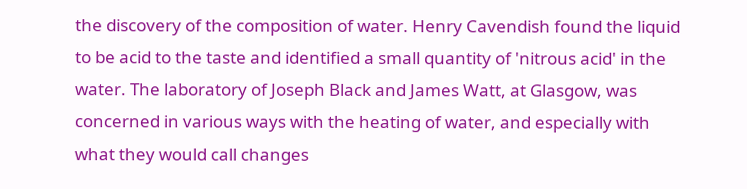the discovery of the composition of water. Henry Cavendish found the liquid to be acid to the taste and identified a small quantity of 'nitrous acid' in the water. The laboratory of Joseph Black and James Watt, at Glasgow, was concerned in various ways with the heating of water, and especially with what they would call changes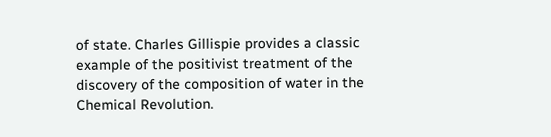of state. Charles Gillispie provides a classic example of the positivist treatment of the discovery of the composition of water in the Chemical Revolution.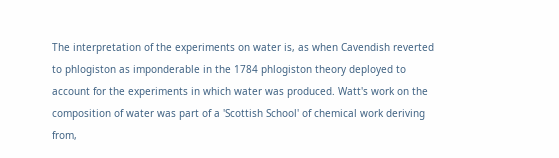The interpretation of the experiments on water is, as when Cavendish reverted to phlogiston as imponderable in the 1784 phlogiston theory deployed to account for the experiments in which water was produced. Watt's work on the composition of water was part of a 'Scottish School' of chemical work deriving from,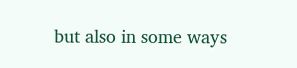but also in some ways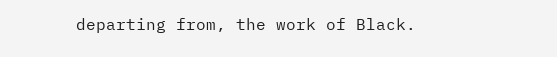departing from, the work of Black.